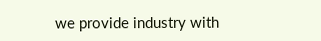we provide industry with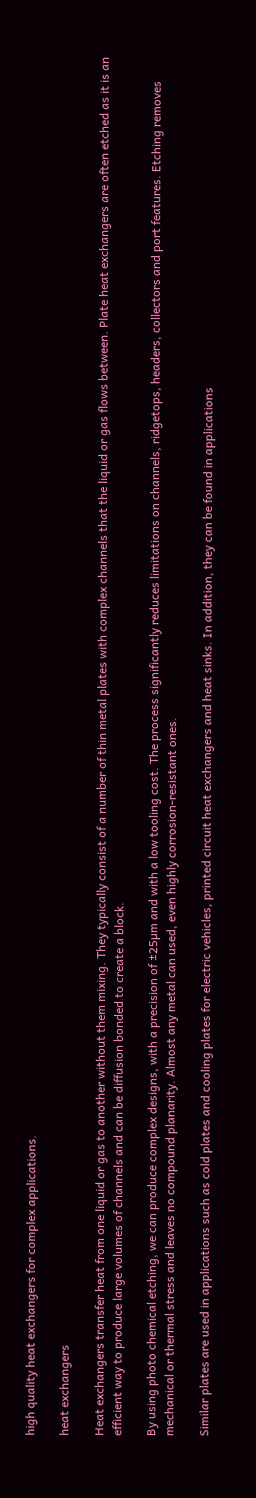high quality heat exchangers for complex applications.

heat exchangers

Heat exchangers transfer heat from one liquid or gas to another without them mixing. They typically consist of a number of thin metal plates with complex channels that the liquid or gas flows between. Plate heat exchangers are often etched as it is an efficient way to produce large volumes of channels and can be diffusion bonded to create a block.

By using photo chemical etching, we can produce complex designs, with a precision of ±25µm and with a low tooling cost. The process significantly reduces limitations on channels, ridgetops, headers, collectors and port features. Etching removes mechanical or thermal stress and leaves no compound planarity. Almost any metal can used, even highly corrosion-resistant ones.

Similar plates are used in applications such as cold plates and cooling plates for electric vehicles, printed circuit heat exchangers and heat sinks. In addition, they can be found in applications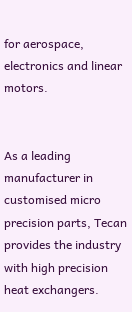for aerospace, electronics and linear motors.


As a leading manufacturer in customised micro precision parts, Tecan provides the industry with high precision heat exchangers.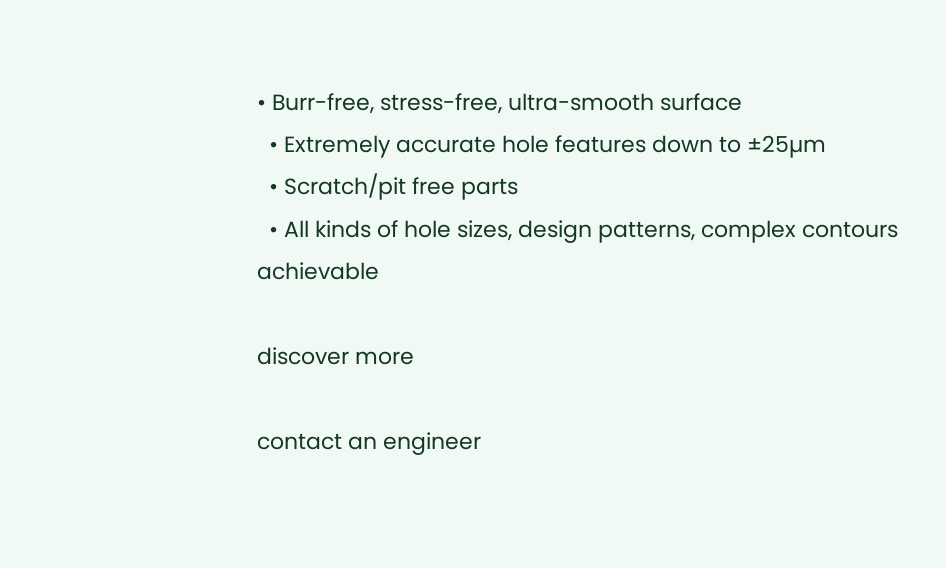• Burr-free, stress-free, ultra-smooth surface
  • Extremely accurate hole features down to ±25µm
  • Scratch/pit free parts
  • All kinds of hole sizes, design patterns, complex contours achievable

discover more

contact an engineer